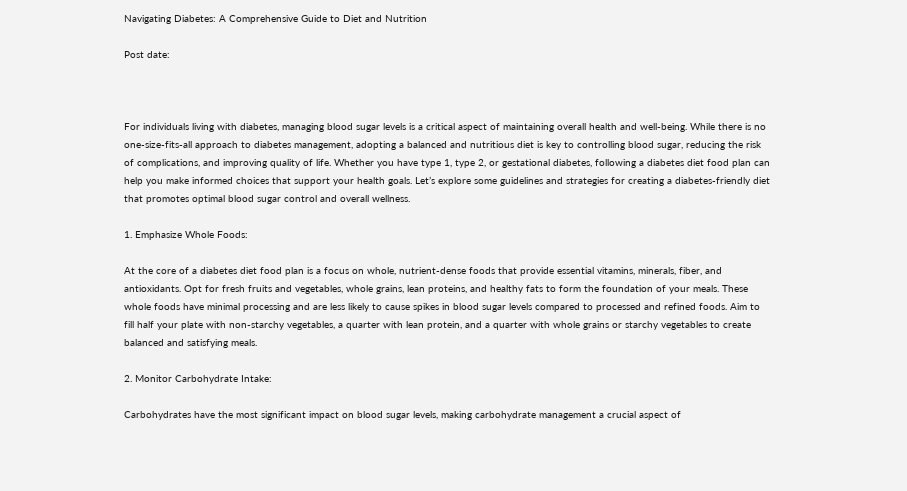Navigating Diabetes: A Comprehensive Guide to Diet and Nutrition

Post date:



For individuals living with diabetes, managing blood sugar levels is a critical aspect of maintaining overall health and well-being. While there is no one-size-fits-all approach to diabetes management, adopting a balanced and nutritious diet is key to controlling blood sugar, reducing the risk of complications, and improving quality of life. Whether you have type 1, type 2, or gestational diabetes, following a diabetes diet food plan can help you make informed choices that support your health goals. Let’s explore some guidelines and strategies for creating a diabetes-friendly diet that promotes optimal blood sugar control and overall wellness.

1. Emphasize Whole Foods:

At the core of a diabetes diet food plan is a focus on whole, nutrient-dense foods that provide essential vitamins, minerals, fiber, and antioxidants. Opt for fresh fruits and vegetables, whole grains, lean proteins, and healthy fats to form the foundation of your meals. These whole foods have minimal processing and are less likely to cause spikes in blood sugar levels compared to processed and refined foods. Aim to fill half your plate with non-starchy vegetables, a quarter with lean protein, and a quarter with whole grains or starchy vegetables to create balanced and satisfying meals.

2. Monitor Carbohydrate Intake:

Carbohydrates have the most significant impact on blood sugar levels, making carbohydrate management a crucial aspect of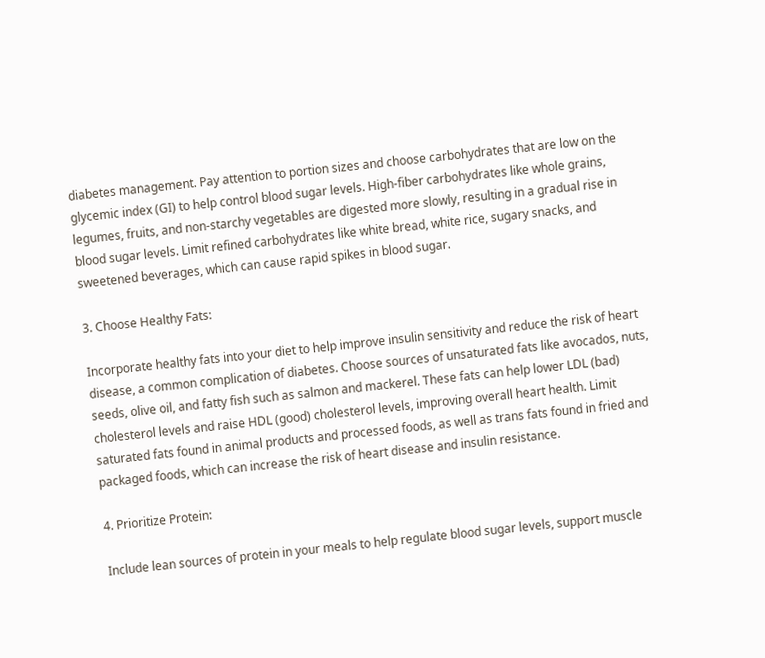diabetes management. Pay attention to portion sizes and choose carbohydrates that are low on the glycemic index (GI) to help control blood sugar levels. High-fiber carbohydrates like whole grains, legumes, fruits, and non-starchy vegetables are digested more slowly, resulting in a gradual rise in blood sugar levels. Limit refined carbohydrates like white bread, white rice, sugary snacks, and sweetened beverages, which can cause rapid spikes in blood sugar.

3. Choose Healthy Fats:

Incorporate healthy fats into your diet to help improve insulin sensitivity and reduce the risk of heart disease, a common complication of diabetes. Choose sources of unsaturated fats like avocados, nuts, seeds, olive oil, and fatty fish such as salmon and mackerel. These fats can help lower LDL (bad) cholesterol levels and raise HDL (good) cholesterol levels, improving overall heart health. Limit saturated fats found in animal products and processed foods, as well as trans fats found in fried and packaged foods, which can increase the risk of heart disease and insulin resistance.

4. Prioritize Protein:

Include lean sources of protein in your meals to help regulate blood sugar levels, support muscle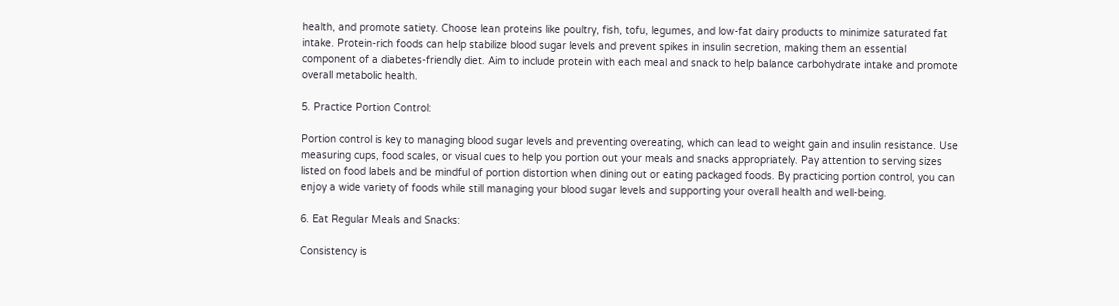health, and promote satiety. Choose lean proteins like poultry, fish, tofu, legumes, and low-fat dairy products to minimize saturated fat intake. Protein-rich foods can help stabilize blood sugar levels and prevent spikes in insulin secretion, making them an essential component of a diabetes-friendly diet. Aim to include protein with each meal and snack to help balance carbohydrate intake and promote overall metabolic health.

5. Practice Portion Control:

Portion control is key to managing blood sugar levels and preventing overeating, which can lead to weight gain and insulin resistance. Use measuring cups, food scales, or visual cues to help you portion out your meals and snacks appropriately. Pay attention to serving sizes listed on food labels and be mindful of portion distortion when dining out or eating packaged foods. By practicing portion control, you can enjoy a wide variety of foods while still managing your blood sugar levels and supporting your overall health and well-being.

6. Eat Regular Meals and Snacks:

Consistency is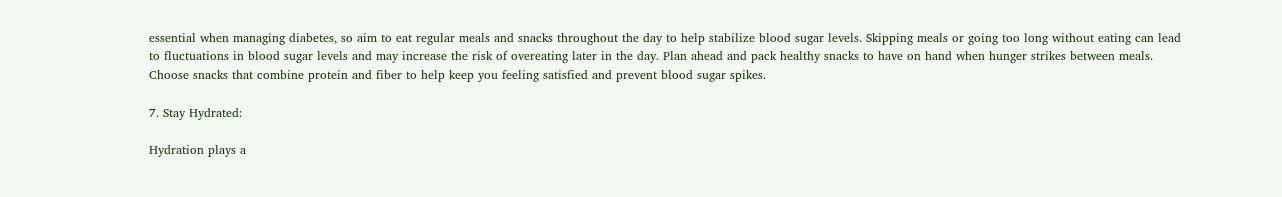essential when managing diabetes, so aim to eat regular meals and snacks throughout the day to help stabilize blood sugar levels. Skipping meals or going too long without eating can lead to fluctuations in blood sugar levels and may increase the risk of overeating later in the day. Plan ahead and pack healthy snacks to have on hand when hunger strikes between meals. Choose snacks that combine protein and fiber to help keep you feeling satisfied and prevent blood sugar spikes.

7. Stay Hydrated:

Hydration plays a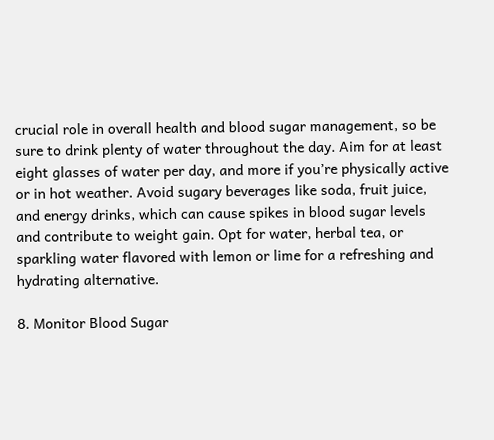crucial role in overall health and blood sugar management, so be sure to drink plenty of water throughout the day. Aim for at least eight glasses of water per day, and more if you’re physically active or in hot weather. Avoid sugary beverages like soda, fruit juice, and energy drinks, which can cause spikes in blood sugar levels and contribute to weight gain. Opt for water, herbal tea, or sparkling water flavored with lemon or lime for a refreshing and hydrating alternative.

8. Monitor Blood Sugar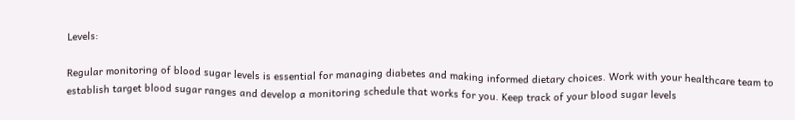Levels:

Regular monitoring of blood sugar levels is essential for managing diabetes and making informed dietary choices. Work with your healthcare team to establish target blood sugar ranges and develop a monitoring schedule that works for you. Keep track of your blood sugar levels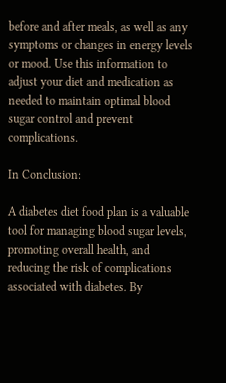before and after meals, as well as any symptoms or changes in energy levels or mood. Use this information to adjust your diet and medication as needed to maintain optimal blood sugar control and prevent complications.

In Conclusion:

A diabetes diet food plan is a valuable tool for managing blood sugar levels, promoting overall health, and reducing the risk of complications associated with diabetes. By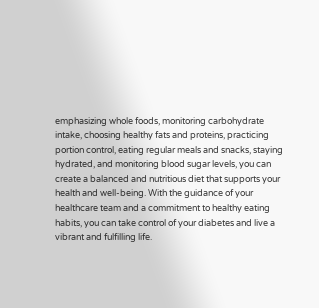emphasizing whole foods, monitoring carbohydrate intake, choosing healthy fats and proteins, practicing portion control, eating regular meals and snacks, staying hydrated, and monitoring blood sugar levels, you can create a balanced and nutritious diet that supports your health and well-being. With the guidance of your healthcare team and a commitment to healthy eating habits, you can take control of your diabetes and live a vibrant and fulfilling life.